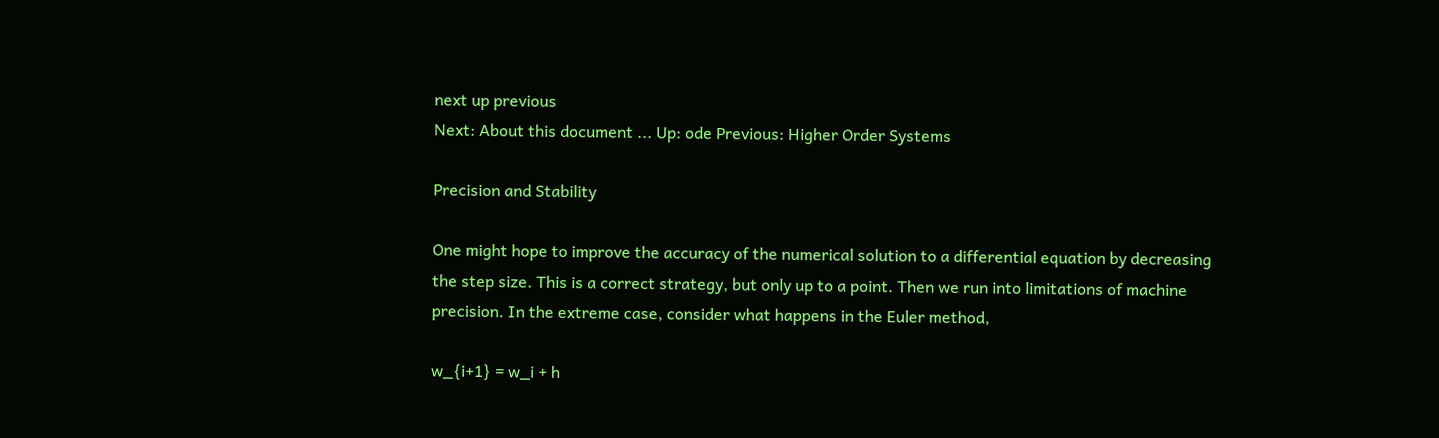next up previous
Next: About this document ... Up: ode Previous: Higher Order Systems

Precision and Stability

One might hope to improve the accuracy of the numerical solution to a differential equation by decreasing the step size. This is a correct strategy, but only up to a point. Then we run into limitations of machine precision. In the extreme case, consider what happens in the Euler method,

w_{i+1} = w_i + h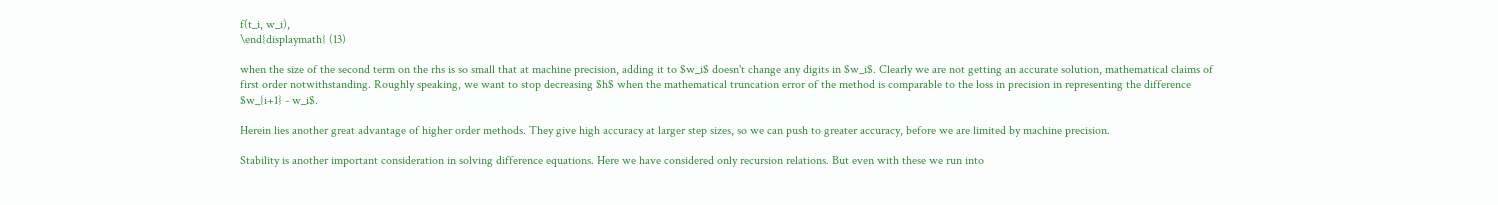f(t_i, w_i),
\end{displaymath} (13)

when the size of the second term on the rhs is so small that at machine precision, adding it to $w_i$ doesn't change any digits in $w_i$. Clearly we are not getting an accurate solution, mathematical claims of first order notwithstanding. Roughly speaking, we want to stop decreasing $h$ when the mathematical truncation error of the method is comparable to the loss in precision in representing the difference $w_{i+1} - w_i$.

Herein lies another great advantage of higher order methods. They give high accuracy at larger step sizes, so we can push to greater accuracy, before we are limited by machine precision.

Stability is another important consideration in solving difference equations. Here we have considered only recursion relations. But even with these we run into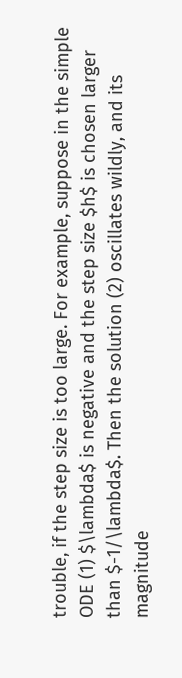trouble, if the step size is too large. For example, suppose in the simple ODE (1) $\lambda$ is negative and the step size $h$ is chosen larger than $-1/\lambda$. Then the solution (2) oscillates wildly, and its magnitude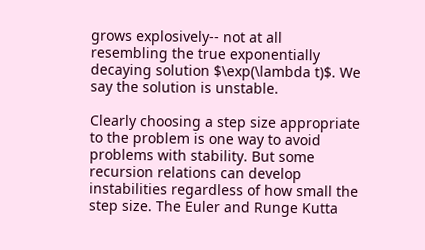grows explosively-- not at all resembling the true exponentially decaying solution $\exp(\lambda t)$. We say the solution is unstable.

Clearly choosing a step size appropriate to the problem is one way to avoid problems with stability. But some recursion relations can develop instabilities regardless of how small the step size. The Euler and Runge Kutta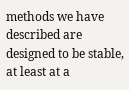methods we have described are designed to be stable, at least at a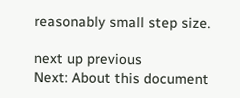reasonably small step size.

next up previous
Next: About this document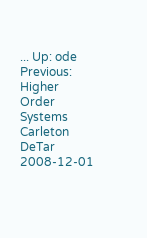... Up: ode Previous: Higher Order Systems
Carleton DeTar 2008-12-01